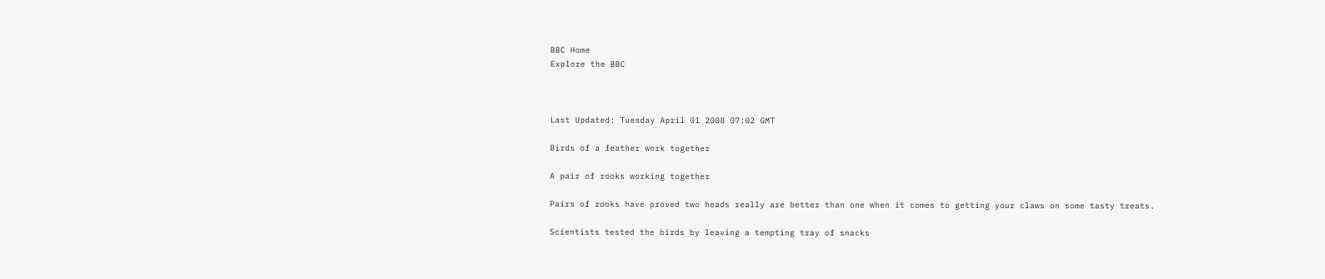BBC Home
Explore the BBC



Last Updated: Tuesday April 01 2008 07:02 GMT

Birds of a feather work together

A pair of rooks working together

Pairs of rooks have proved two heads really are better than one when it comes to getting your claws on some tasty treats.

Scientists tested the birds by leaving a tempting tray of snacks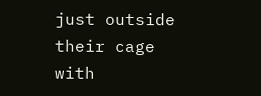just outside their cage with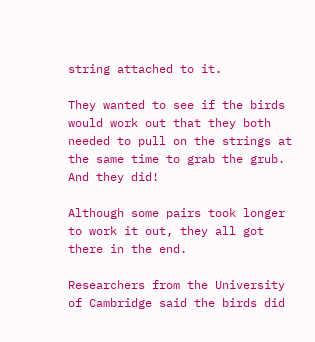string attached to it.

They wanted to see if the birds would work out that they both needed to pull on the strings at the same time to grab the grub. And they did!

Although some pairs took longer to work it out, they all got there in the end.

Researchers from the University of Cambridge said the birds did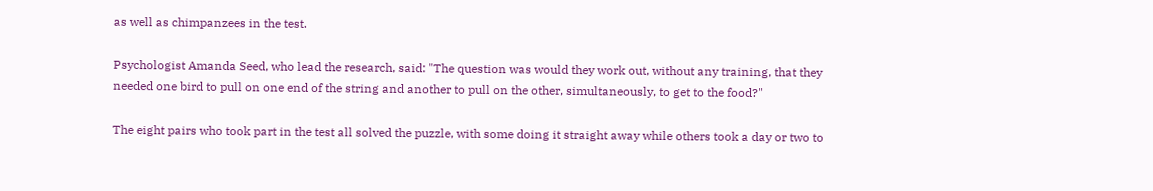as well as chimpanzees in the test.

Psychologist Amanda Seed, who lead the research, said: "The question was would they work out, without any training, that they needed one bird to pull on one end of the string and another to pull on the other, simultaneously, to get to the food?"

The eight pairs who took part in the test all solved the puzzle, with some doing it straight away while others took a day or two to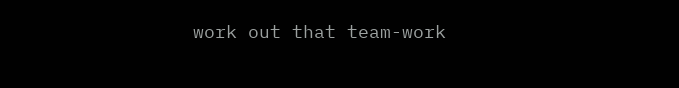work out that team-work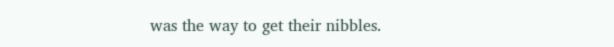was the way to get their nibbles.